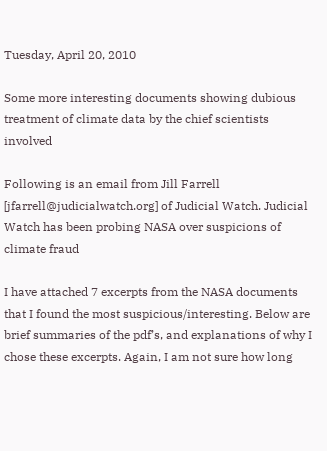Tuesday, April 20, 2010

Some more interesting documents showing dubious treatment of climate data by the chief scientists involved

Following is an email from Jill Farrell [jfarrell@judicialwatch.org] of Judicial Watch. Judicial Watch has been probing NASA over suspicions of climate fraud

I have attached 7 excerpts from the NASA documents that I found the most suspicious/interesting. Below are brief summaries of the pdf’s, and explanations of why I chose these excerpts. Again, I am not sure how long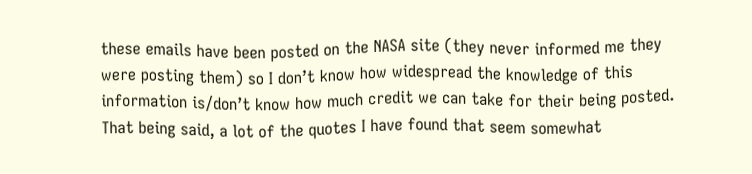these emails have been posted on the NASA site (they never informed me they were posting them) so I don’t know how widespread the knowledge of this information is/don’t know how much credit we can take for their being posted. That being said, a lot of the quotes I have found that seem somewhat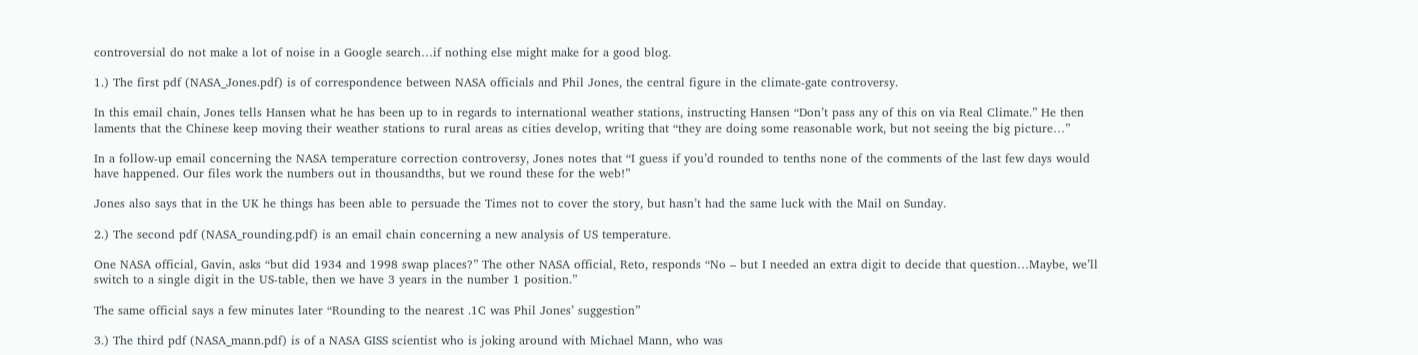controversial do not make a lot of noise in a Google search…if nothing else might make for a good blog.

1.) The first pdf (NASA_Jones.pdf) is of correspondence between NASA officials and Phil Jones, the central figure in the climate-gate controversy.

In this email chain, Jones tells Hansen what he has been up to in regards to international weather stations, instructing Hansen “Don’t pass any of this on via Real Climate.” He then laments that the Chinese keep moving their weather stations to rural areas as cities develop, writing that “they are doing some reasonable work, but not seeing the big picture…”

In a follow-up email concerning the NASA temperature correction controversy, Jones notes that “I guess if you’d rounded to tenths none of the comments of the last few days would have happened. Our files work the numbers out in thousandths, but we round these for the web!”

Jones also says that in the UK he things has been able to persuade the Times not to cover the story, but hasn’t had the same luck with the Mail on Sunday.

2.) The second pdf (NASA_rounding.pdf) is an email chain concerning a new analysis of US temperature.

One NASA official, Gavin, asks “but did 1934 and 1998 swap places?” The other NASA official, Reto, responds “No – but I needed an extra digit to decide that question…Maybe, we’ll switch to a single digit in the US-table, then we have 3 years in the number 1 position.”

The same official says a few minutes later “Rounding to the nearest .1C was Phil Jones’ suggestion”

3.) The third pdf (NASA_mann.pdf) is of a NASA GISS scientist who is joking around with Michael Mann, who was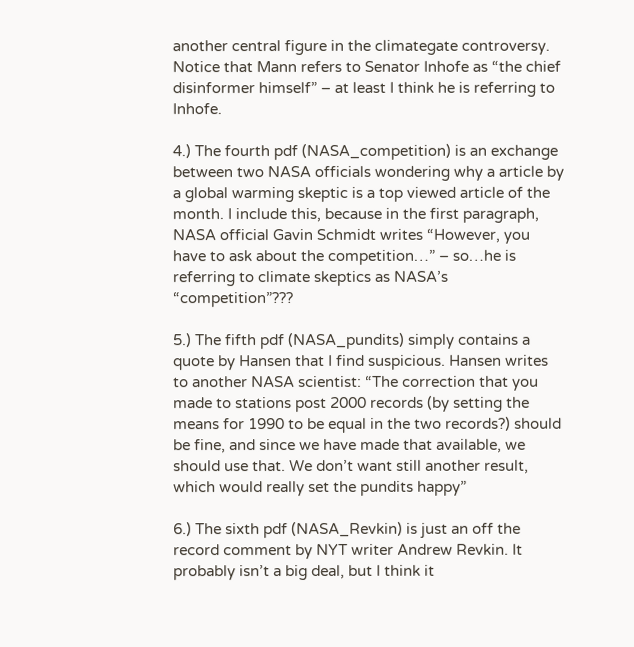another central figure in the climategate controversy. Notice that Mann refers to Senator Inhofe as “the chief disinformer himself” – at least I think he is referring to Inhofe.

4.) The fourth pdf (NASA_competition) is an exchange between two NASA officials wondering why a article by a global warming skeptic is a top viewed article of the month. I include this, because in the first paragraph, NASA official Gavin Schmidt writes “However, you have to ask about the competition…” – so…he is referring to climate skeptics as NASA’s “competition”???

5.) The fifth pdf (NASA_pundits) simply contains a quote by Hansen that I find suspicious. Hansen writes to another NASA scientist: “The correction that you made to stations post 2000 records (by setting the means for 1990 to be equal in the two records?) should be fine, and since we have made that available, we should use that. We don’t want still another result, which would really set the pundits happy”

6.) The sixth pdf (NASA_Revkin) is just an off the record comment by NYT writer Andrew Revkin. It probably isn’t a big deal, but I think it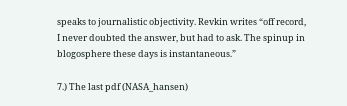speaks to journalistic objectivity. Revkin writes “off record, I never doubted the answer, but had to ask. The spinup in blogosphere these days is instantaneous.”

7.) The last pdf (NASA_hansen)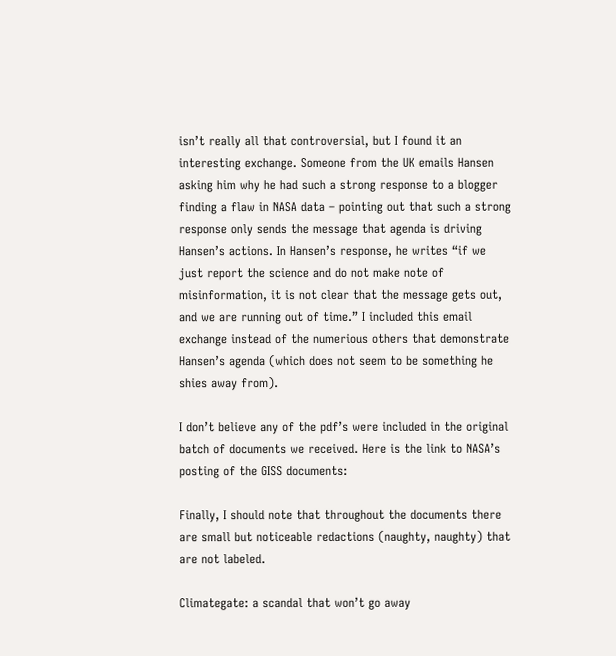isn’t really all that controversial, but I found it an interesting exchange. Someone from the UK emails Hansen asking him why he had such a strong response to a blogger finding a flaw in NASA data – pointing out that such a strong response only sends the message that agenda is driving Hansen’s actions. In Hansen’s response, he writes “if we just report the science and do not make note of misinformation, it is not clear that the message gets out, and we are running out of time.” I included this email exchange instead of the numerious others that demonstrate Hansen’s agenda (which does not seem to be something he shies away from).

I don’t believe any of the pdf’s were included in the original batch of documents we received. Here is the link to NASA’s posting of the GISS documents:

Finally, I should note that throughout the documents there are small but noticeable redactions (naughty, naughty) that are not labeled.

Climategate: a scandal that won’t go away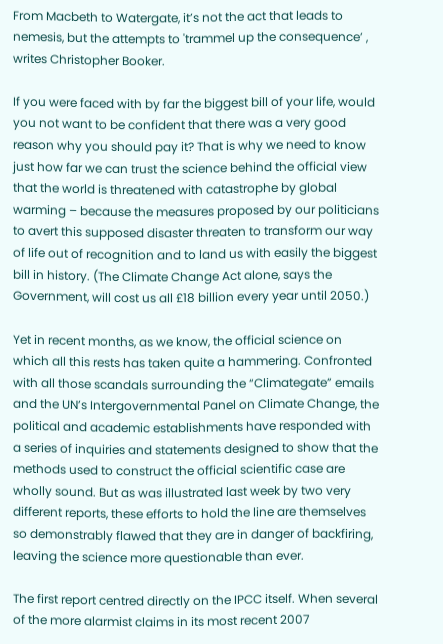From Macbeth to Watergate, it’s not the act that leads to nemesis, but the attempts to 'trammel up the consequence’ , writes Christopher Booker.

If you were faced with by far the biggest bill of your life, would you not want to be confident that there was a very good reason why you should pay it? That is why we need to know just how far we can trust the science behind the official view that the world is threatened with catastrophe by global warming – because the measures proposed by our politicians to avert this supposed disaster threaten to transform our way of life out of recognition and to land us with easily the biggest bill in history. (The Climate Change Act alone, says the Government, will cost us all £18 billion every year until 2050.)

Yet in recent months, as we know, the official science on which all this rests has taken quite a hammering. Confronted with all those scandals surrounding the “Climategate” emails and the UN’s Intergovernmental Panel on Climate Change, the political and academic establishments have responded with a series of inquiries and statements designed to show that the methods used to construct the official scientific case are wholly sound. But as was illustrated last week by two very different reports, these efforts to hold the line are themselves so demonstrably flawed that they are in danger of backfiring, leaving the science more questionable than ever.

The first report centred directly on the IPCC itself. When several of the more alarmist claims in its most recent 2007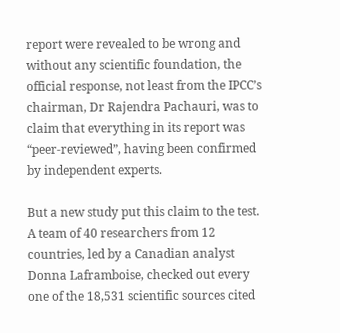report were revealed to be wrong and without any scientific foundation, the official response, not least from the IPCC’s chairman, Dr Rajendra Pachauri, was to claim that everything in its report was “peer-reviewed”, having been confirmed by independent experts.

But a new study put this claim to the test. A team of 40 researchers from 12 countries, led by a Canadian analyst Donna Laframboise, checked out every one of the 18,531 scientific sources cited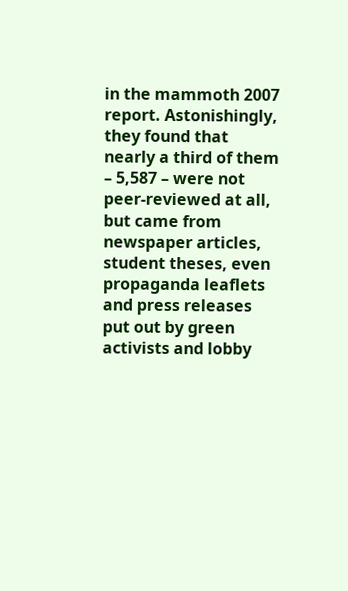in the mammoth 2007 report. Astonishingly, they found that nearly a third of them – 5,587 – were not peer-reviewed at all, but came from newspaper articles, student theses, even propaganda leaflets and press releases put out by green activists and lobby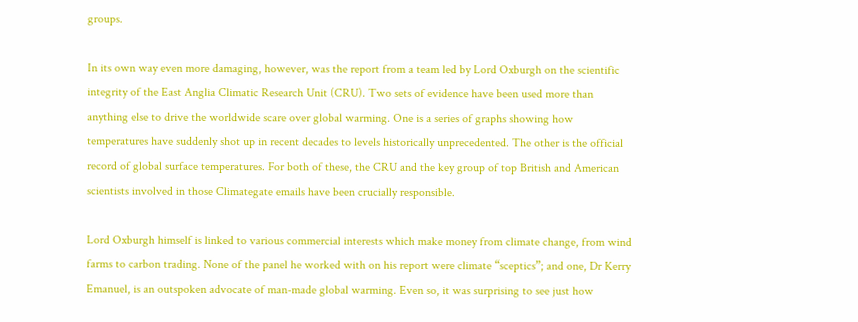groups.

In its own way even more damaging, however, was the report from a team led by Lord Oxburgh on the scientific integrity of the East Anglia Climatic Research Unit (CRU). Two sets of evidence have been used more than anything else to drive the worldwide scare over global warming. One is a series of graphs showing how temperatures have suddenly shot up in recent decades to levels historically unprecedented. The other is the official record of global surface temperatures. For both of these, the CRU and the key group of top British and American scientists involved in those Climategate emails have been crucially responsible.

Lord Oxburgh himself is linked to various commercial interests which make money from climate change, from wind farms to carbon trading. None of the panel he worked with on his report were climate “sceptics”; and one, Dr Kerry Emanuel, is an outspoken advocate of man-made global warming. Even so, it was surprising to see just how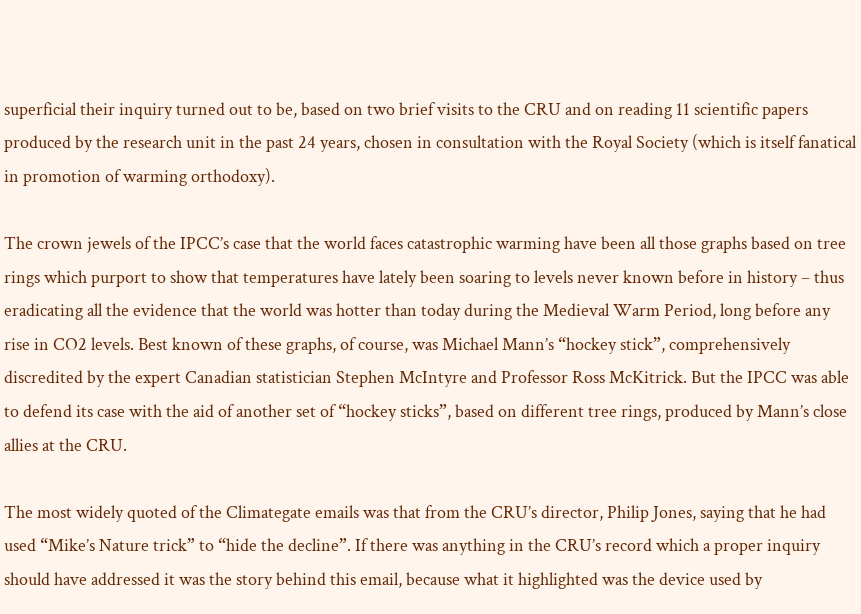superficial their inquiry turned out to be, based on two brief visits to the CRU and on reading 11 scientific papers produced by the research unit in the past 24 years, chosen in consultation with the Royal Society (which is itself fanatical in promotion of warming orthodoxy).

The crown jewels of the IPCC’s case that the world faces catastrophic warming have been all those graphs based on tree rings which purport to show that temperatures have lately been soaring to levels never known before in history – thus eradicating all the evidence that the world was hotter than today during the Medieval Warm Period, long before any rise in CO2 levels. Best known of these graphs, of course, was Michael Mann’s “hockey stick”, comprehensively discredited by the expert Canadian statistician Stephen McIntyre and Professor Ross McKitrick. But the IPCC was able to defend its case with the aid of another set of “hockey sticks”, based on different tree rings, produced by Mann’s close allies at the CRU.

The most widely quoted of the Climategate emails was that from the CRU’s director, Philip Jones, saying that he had used “Mike’s Nature trick” to “hide the decline”. If there was anything in the CRU’s record which a proper inquiry should have addressed it was the story behind this email, because what it highlighted was the device used by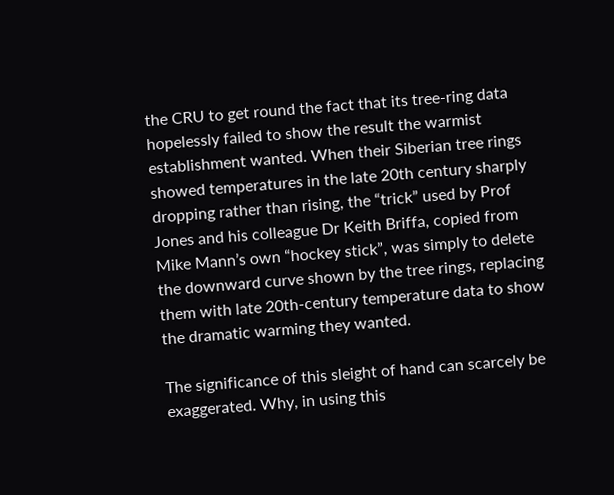the CRU to get round the fact that its tree-ring data hopelessly failed to show the result the warmist establishment wanted. When their Siberian tree rings showed temperatures in the late 20th century sharply dropping rather than rising, the “trick” used by Prof Jones and his colleague Dr Keith Briffa, copied from Mike Mann’s own “hockey stick”, was simply to delete the downward curve shown by the tree rings, replacing them with late 20th-century temperature data to show the dramatic warming they wanted.

The significance of this sleight of hand can scarcely be exaggerated. Why, in using this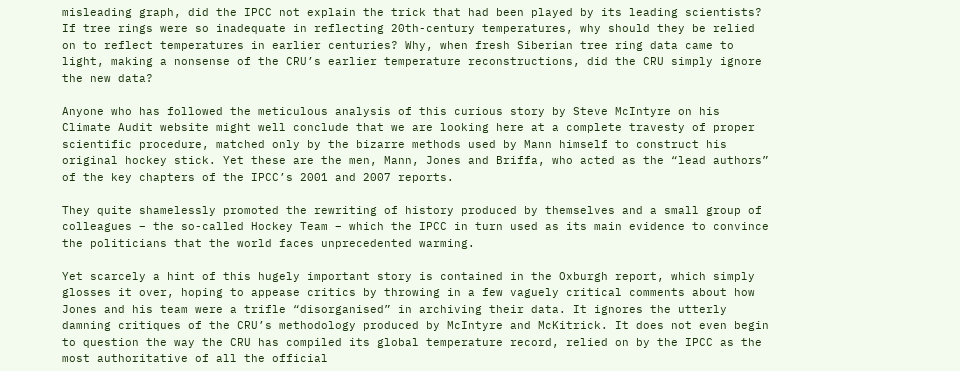misleading graph, did the IPCC not explain the trick that had been played by its leading scientists? If tree rings were so inadequate in reflecting 20th-century temperatures, why should they be relied on to reflect temperatures in earlier centuries? Why, when fresh Siberian tree ring data came to light, making a nonsense of the CRU’s earlier temperature reconstructions, did the CRU simply ignore the new data?

Anyone who has followed the meticulous analysis of this curious story by Steve McIntyre on his Climate Audit website might well conclude that we are looking here at a complete travesty of proper scientific procedure, matched only by the bizarre methods used by Mann himself to construct his original hockey stick. Yet these are the men, Mann, Jones and Briffa, who acted as the “lead authors” of the key chapters of the IPCC’s 2001 and 2007 reports.

They quite shamelessly promoted the rewriting of history produced by themselves and a small group of colleagues – the so-called Hockey Team – which the IPCC in turn used as its main evidence to convince the politicians that the world faces unprecedented warming.

Yet scarcely a hint of this hugely important story is contained in the Oxburgh report, which simply glosses it over, hoping to appease critics by throwing in a few vaguely critical comments about how Jones and his team were a trifle “disorganised” in archiving their data. It ignores the utterly damning critiques of the CRU’s methodology produced by McIntyre and McKitrick. It does not even begin to question the way the CRU has compiled its global temperature record, relied on by the IPCC as the most authoritative of all the official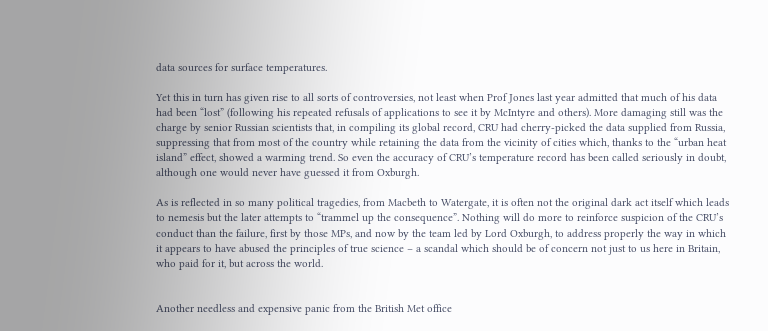data sources for surface temperatures.

Yet this in turn has given rise to all sorts of controversies, not least when Prof Jones last year admitted that much of his data had been “lost” (following his repeated refusals of applications to see it by McIntyre and others). More damaging still was the charge by senior Russian scientists that, in compiling its global record, CRU had cherry-picked the data supplied from Russia, suppressing that from most of the country while retaining the data from the vicinity of cities which, thanks to the “urban heat island” effect, showed a warming trend. So even the accuracy of CRU’s temperature record has been called seriously in doubt, although one would never have guessed it from Oxburgh.

As is reflected in so many political tragedies, from Macbeth to Watergate, it is often not the original dark act itself which leads to nemesis but the later attempts to “trammel up the consequence”. Nothing will do more to reinforce suspicion of the CRU’s conduct than the failure, first by those MPs, and now by the team led by Lord Oxburgh, to address properly the way in which it appears to have abused the principles of true science – a scandal which should be of concern not just to us here in Britain, who paid for it, but across the world.


Another needless and expensive panic from the British Met office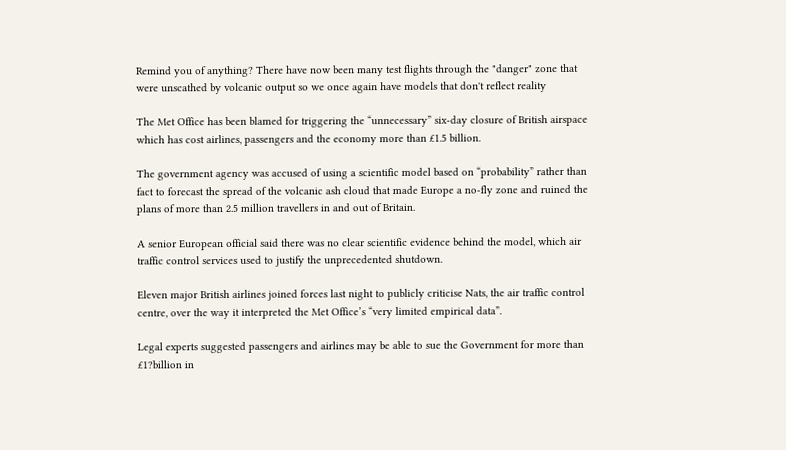Remind you of anything? There have now been many test flights through the "danger" zone that were unscathed by volcanic output so we once again have models that don't reflect reality

The Met Office has been blamed for triggering the “unnecessary” six-day closure of British airspace which has cost airlines, passengers and the economy more than £1.5 billion.

The government agency was accused of using a scientific model based on “probability” rather than fact to forecast the spread of the volcanic ash cloud that made Europe a no-fly zone and ruined the plans of more than 2.5 million travellers in and out of Britain.

A senior European official said there was no clear scientific evidence behind the model, which air traffic control services used to justify the unprecedented shutdown.

Eleven major British airlines joined forces last night to publicly criticise Nats, the air traffic control centre, over the way it interpreted the Met Office’s “very limited empirical data”.

Legal experts suggested passengers and airlines may be able to sue the Government for more than £1?billion in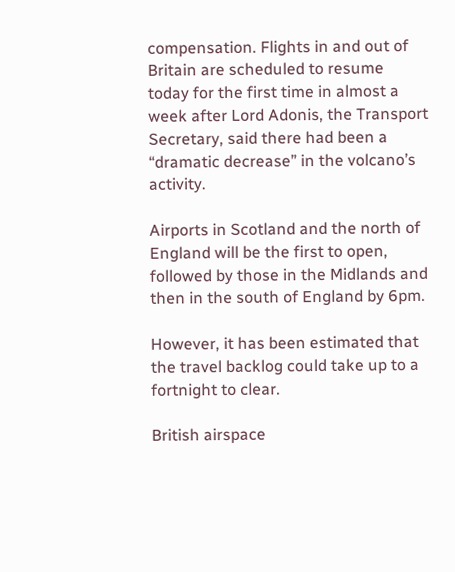compensation. Flights in and out of Britain are scheduled to resume today for the first time in almost a week after Lord Adonis, the Transport Secretary, said there had been a “dramatic decrease” in the volcano’s activity.

Airports in Scotland and the north of England will be the first to open, followed by those in the Midlands and then in the south of England by 6pm.

However, it has been estimated that the travel backlog could take up to a fortnight to clear.

British airspace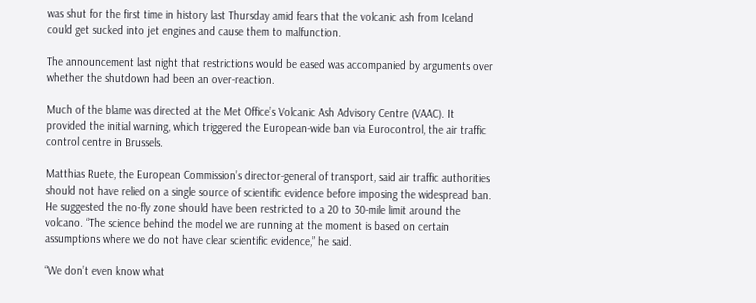was shut for the first time in history last Thursday amid fears that the volcanic ash from Iceland could get sucked into jet engines and cause them to malfunction.

The announcement last night that restrictions would be eased was accompanied by arguments over whether the shutdown had been an over-reaction.

Much of the blame was directed at the Met Office’s Volcanic Ash Advisory Centre (VAAC). It provided the initial warning, which triggered the European-wide ban via Eurocontrol, the air traffic control centre in Brussels.

Matthias Ruete, the European Commission’s director-general of transport, said air traffic authorities should not have relied on a single source of scientific evidence before imposing the widespread ban. He suggested the no-fly zone should have been restricted to a 20 to 30-mile limit around the volcano. “The science behind the model we are running at the moment is based on certain assumptions where we do not have clear scientific evidence,” he said.

“We don’t even know what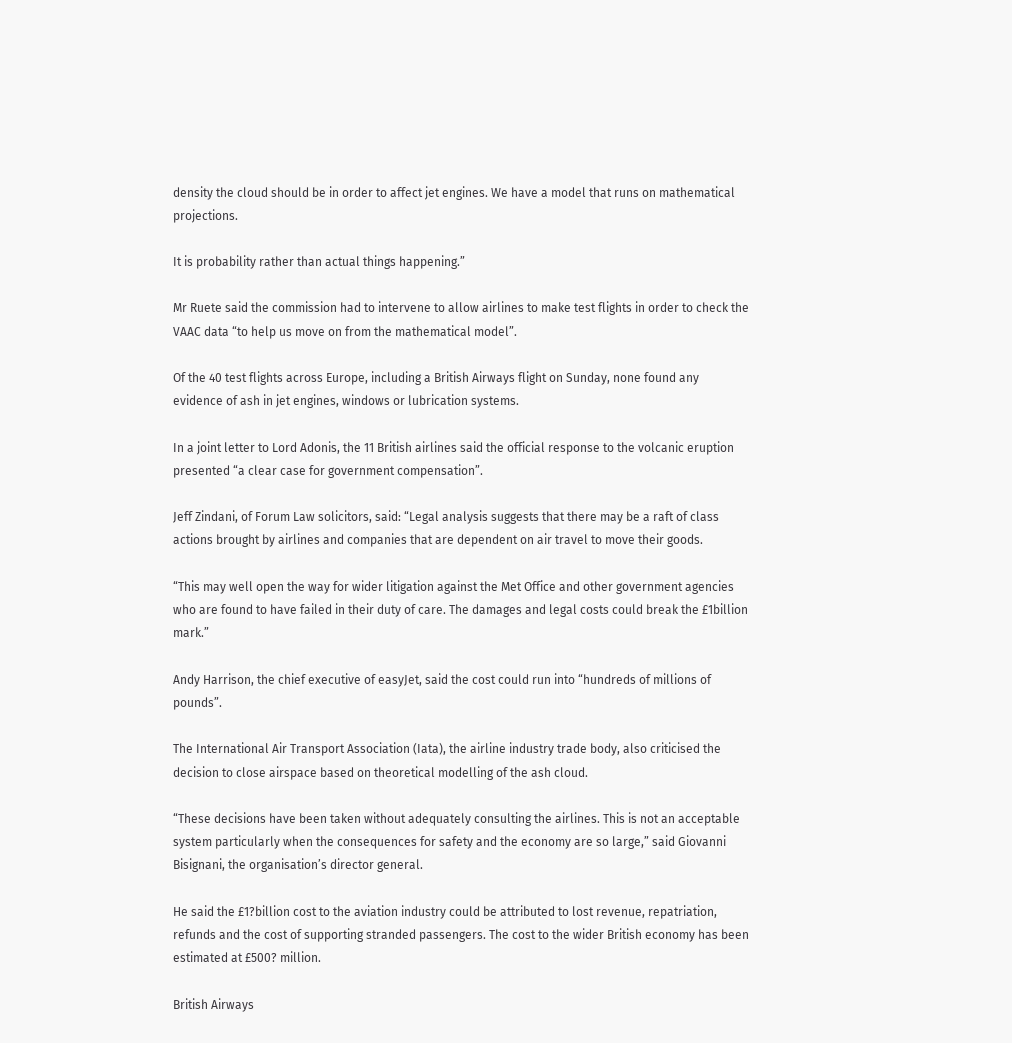density the cloud should be in order to affect jet engines. We have a model that runs on mathematical projections.

It is probability rather than actual things happening.”

Mr Ruete said the commission had to intervene to allow airlines to make test flights in order to check the VAAC data “to help us move on from the mathematical model”.

Of the 40 test flights across Europe, including a British Airways flight on Sunday, none found any evidence of ash in jet engines, windows or lubrication systems.

In a joint letter to Lord Adonis, the 11 British airlines said the official response to the volcanic eruption presented “a clear case for government compensation”.

Jeff Zindani, of Forum Law solicitors, said: “Legal analysis suggests that there may be a raft of class actions brought by airlines and companies that are dependent on air travel to move their goods.

“This may well open the way for wider litigation against the Met Office and other government agencies who are found to have failed in their duty of care. The damages and legal costs could break the £1billion mark.”

Andy Harrison, the chief executive of easyJet, said the cost could run into “hundreds of millions of pounds”.

The International Air Transport Association (Iata), the airline industry trade body, also criticised the decision to close airspace based on theoretical modelling of the ash cloud.

“These decisions have been taken without adequately consulting the airlines. This is not an acceptable system particularly when the consequences for safety and the economy are so large,” said Giovanni Bisignani, the organisation’s director general.

He said the £1?billion cost to the aviation industry could be attributed to lost revenue, repatriation, refunds and the cost of supporting stranded passengers. The cost to the wider British economy has been estimated at £500? million.

British Airways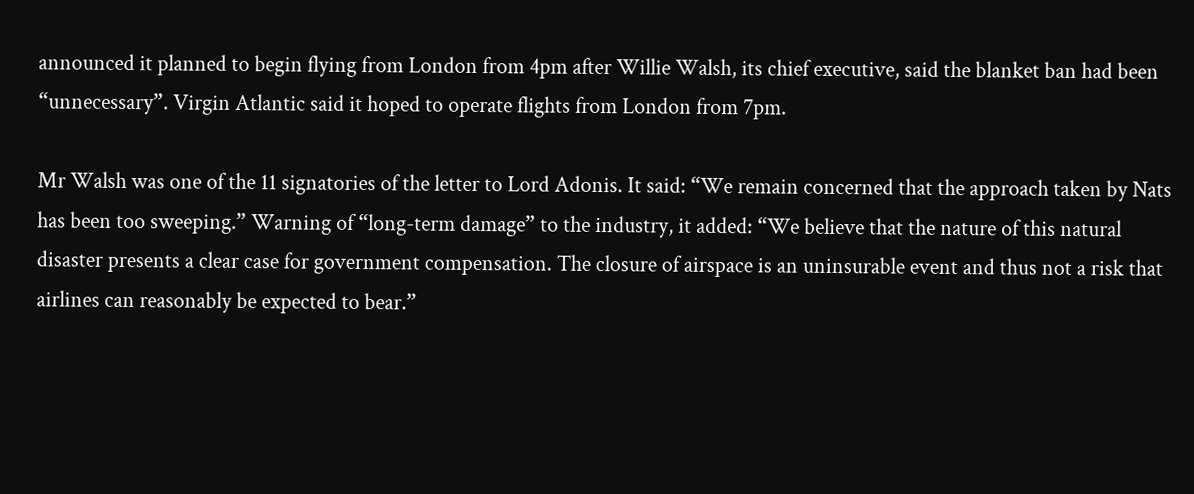announced it planned to begin flying from London from 4pm after Willie Walsh, its chief executive, said the blanket ban had been “unnecessary”. Virgin Atlantic said it hoped to operate flights from London from 7pm.

Mr Walsh was one of the 11 signatories of the letter to Lord Adonis. It said: “We remain concerned that the approach taken by Nats has been too sweeping.” Warning of “long-term damage” to the industry, it added: “We believe that the nature of this natural disaster presents a clear case for government compensation. The closure of airspace is an uninsurable event and thus not a risk that airlines can reasonably be expected to bear.”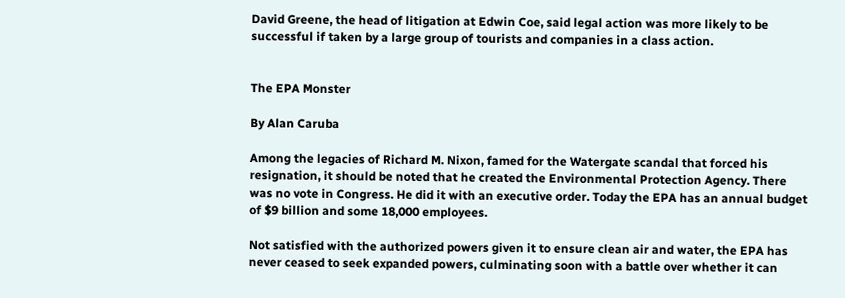David Greene, the head of litigation at Edwin Coe, said legal action was more likely to be successful if taken by a large group of tourists and companies in a class action.


The EPA Monster

By Alan Caruba

Among the legacies of Richard M. Nixon, famed for the Watergate scandal that forced his resignation, it should be noted that he created the Environmental Protection Agency. There was no vote in Congress. He did it with an executive order. Today the EPA has an annual budget of $9 billion and some 18,000 employees.

Not satisfied with the authorized powers given it to ensure clean air and water, the EPA has never ceased to seek expanded powers, culminating soon with a battle over whether it can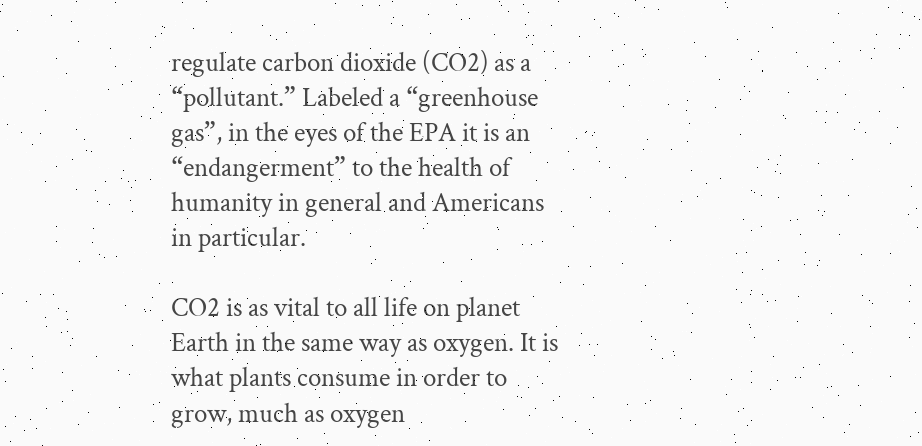regulate carbon dioxide (CO2) as a “pollutant.” Labeled a “greenhouse gas”, in the eyes of the EPA it is an “endangerment” to the health of humanity in general and Americans in particular.

CO2 is as vital to all life on planet Earth in the same way as oxygen. It is what plants consume in order to grow, much as oxygen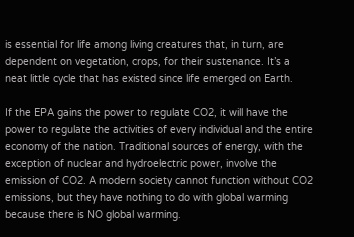is essential for life among living creatures that, in turn, are dependent on vegetation, crops, for their sustenance. It’s a neat little cycle that has existed since life emerged on Earth.

If the EPA gains the power to regulate CO2, it will have the power to regulate the activities of every individual and the entire economy of the nation. Traditional sources of energy, with the exception of nuclear and hydroelectric power, involve the emission of CO2. A modern society cannot function without CO2 emissions, but they have nothing to do with global warming because there is NO global warming.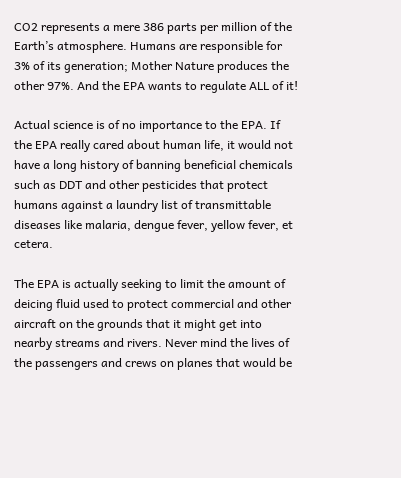CO2 represents a mere 386 parts per million of the Earth’s atmosphere. Humans are responsible for 3% of its generation; Mother Nature produces the other 97%. And the EPA wants to regulate ALL of it!

Actual science is of no importance to the EPA. If the EPA really cared about human life, it would not have a long history of banning beneficial chemicals such as DDT and other pesticides that protect humans against a laundry list of transmittable diseases like malaria, dengue fever, yellow fever, et cetera.

The EPA is actually seeking to limit the amount of deicing fluid used to protect commercial and other aircraft on the grounds that it might get into nearby streams and rivers. Never mind the lives of the passengers and crews on planes that would be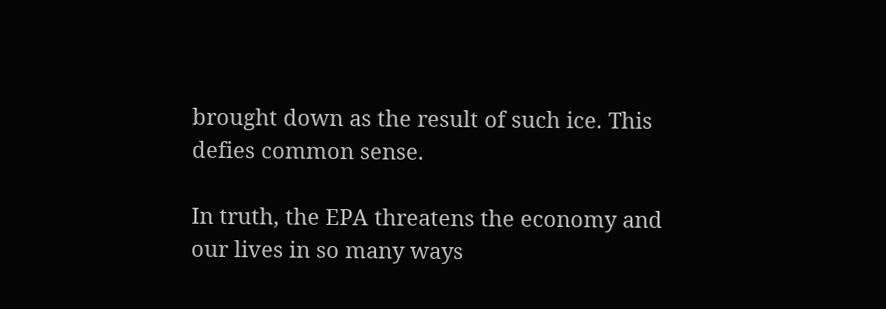brought down as the result of such ice. This defies common sense.

In truth, the EPA threatens the economy and our lives in so many ways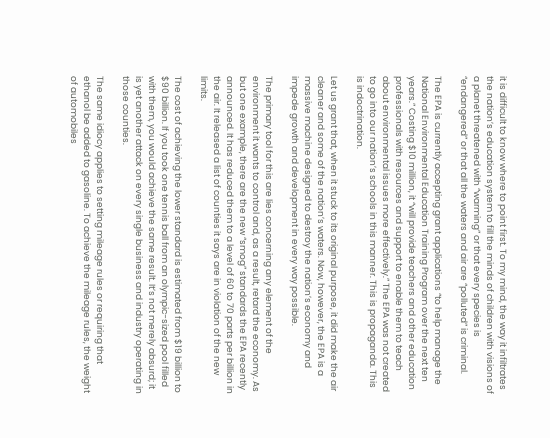it is difficult to know where to point first. To my mind, the way it infiltrates the nation’s education system to fill the minds of children with visions of a planet threatened with “warming” or that every species is “endangered” or that all the waters and air are “polluted” is criminal.

The EPA is currently accepting grant applications “to help manage the National Environmental Education Training Program over the next ten years.” Costing $10 million, it “will provide teachers and other education professionals with resources and support to enable them to teach about environmental issues more effectively.” The EPA was not created to go into our nation’s schools in this manner. This is propaganda. This is indoctrination.

Let us grant that, when it stuck to its original purpose, it did make the air cleaner and some of the nation’s waters. Now, however, the EPA is a massive machine designed to destroy the nation’s economy and impede growth and development in every way possible.

The primary tool for this are lies concerning any element of the environment it wants to control and, as a result, retard the economy. As but one example, there are the new “smog” standards the EPA recently announced. It has reduced them to a level of 60 to 70 parts per billion in the air. It released a list of counties it says are in violation of the new limits.

The cost of achieving the lower standard is estimated from $19 billion to $90 billion. If you took one tennis ball from an olympic-sized pool filled with them, you would achieve the same result. It’s not merely absurd; it is yet another attack on every single business and industry operating in those counties.

The same idiocy applies to setting mileage rules or requiring that ethanol be added to gasoline. To achieve the mileage rules, the weight of automobiles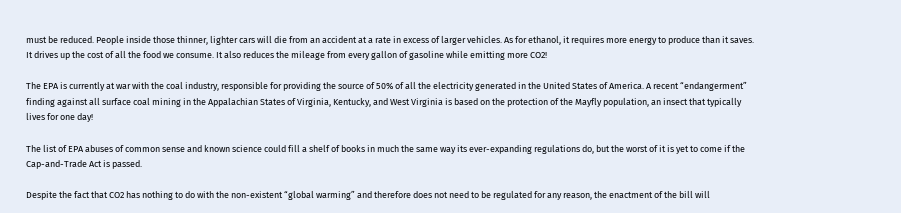must be reduced. People inside those thinner, lighter cars will die from an accident at a rate in excess of larger vehicles. As for ethanol, it requires more energy to produce than it saves. It drives up the cost of all the food we consume. It also reduces the mileage from every gallon of gasoline while emitting more CO2!

The EPA is currently at war with the coal industry, responsible for providing the source of 50% of all the electricity generated in the United States of America. A recent “endangerment” finding against all surface coal mining in the Appalachian States of Virginia, Kentucky, and West Virginia is based on the protection of the Mayfly population, an insect that typically lives for one day!

The list of EPA abuses of common sense and known science could fill a shelf of books in much the same way its ever-expanding regulations do, but the worst of it is yet to come if the Cap-and-Trade Act is passed.

Despite the fact that CO2 has nothing to do with the non-existent “global warming” and therefore does not need to be regulated for any reason, the enactment of the bill will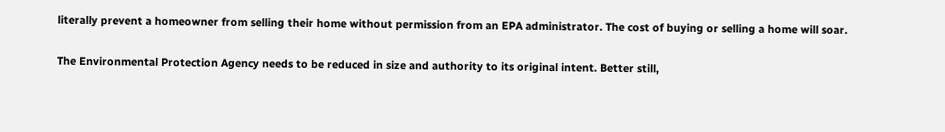literally prevent a homeowner from selling their home without permission from an EPA administrator. The cost of buying or selling a home will soar.

The Environmental Protection Agency needs to be reduced in size and authority to its original intent. Better still,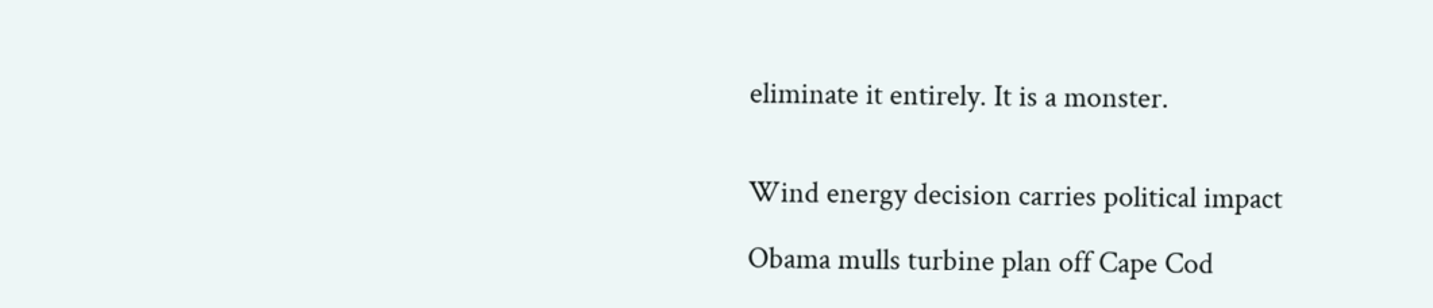eliminate it entirely. It is a monster.


Wind energy decision carries political impact

Obama mulls turbine plan off Cape Cod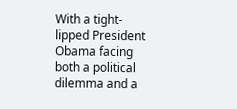With a tight-lipped President Obama facing both a political dilemma and a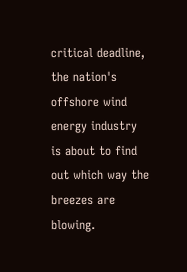critical deadline, the nation's offshore wind energy industry is about to find out which way the breezes are blowing.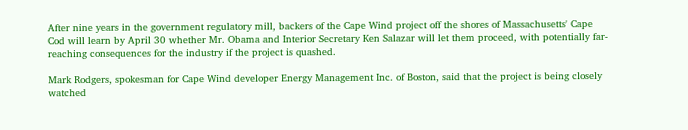After nine years in the government regulatory mill, backers of the Cape Wind project off the shores of Massachusetts' Cape Cod will learn by April 30 whether Mr. Obama and Interior Secretary Ken Salazar will let them proceed, with potentially far-reaching consequences for the industry if the project is quashed.

Mark Rodgers, spokesman for Cape Wind developer Energy Management Inc. of Boston, said that the project is being closely watched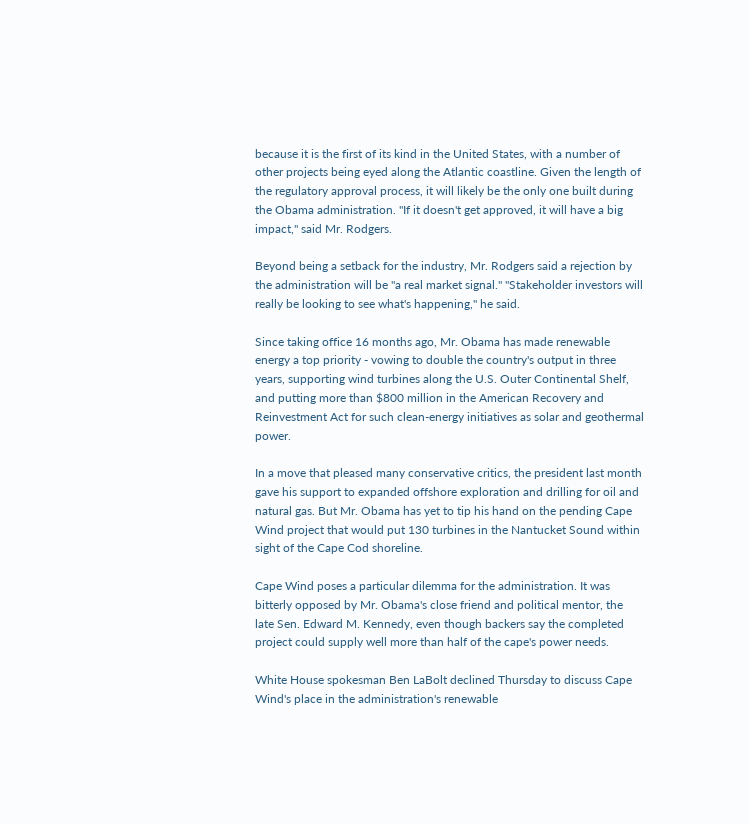because it is the first of its kind in the United States, with a number of other projects being eyed along the Atlantic coastline. Given the length of the regulatory approval process, it will likely be the only one built during the Obama administration. "If it doesn't get approved, it will have a big impact," said Mr. Rodgers.

Beyond being a setback for the industry, Mr. Rodgers said a rejection by the administration will be "a real market signal." "Stakeholder investors will really be looking to see what's happening," he said.

Since taking office 16 months ago, Mr. Obama has made renewable energy a top priority - vowing to double the country's output in three years, supporting wind turbines along the U.S. Outer Continental Shelf, and putting more than $800 million in the American Recovery and Reinvestment Act for such clean-energy initiatives as solar and geothermal power.

In a move that pleased many conservative critics, the president last month gave his support to expanded offshore exploration and drilling for oil and natural gas. But Mr. Obama has yet to tip his hand on the pending Cape Wind project that would put 130 turbines in the Nantucket Sound within sight of the Cape Cod shoreline.

Cape Wind poses a particular dilemma for the administration. It was bitterly opposed by Mr. Obama's close friend and political mentor, the late Sen. Edward M. Kennedy, even though backers say the completed project could supply well more than half of the cape's power needs.

White House spokesman Ben LaBolt declined Thursday to discuss Cape Wind's place in the administration's renewable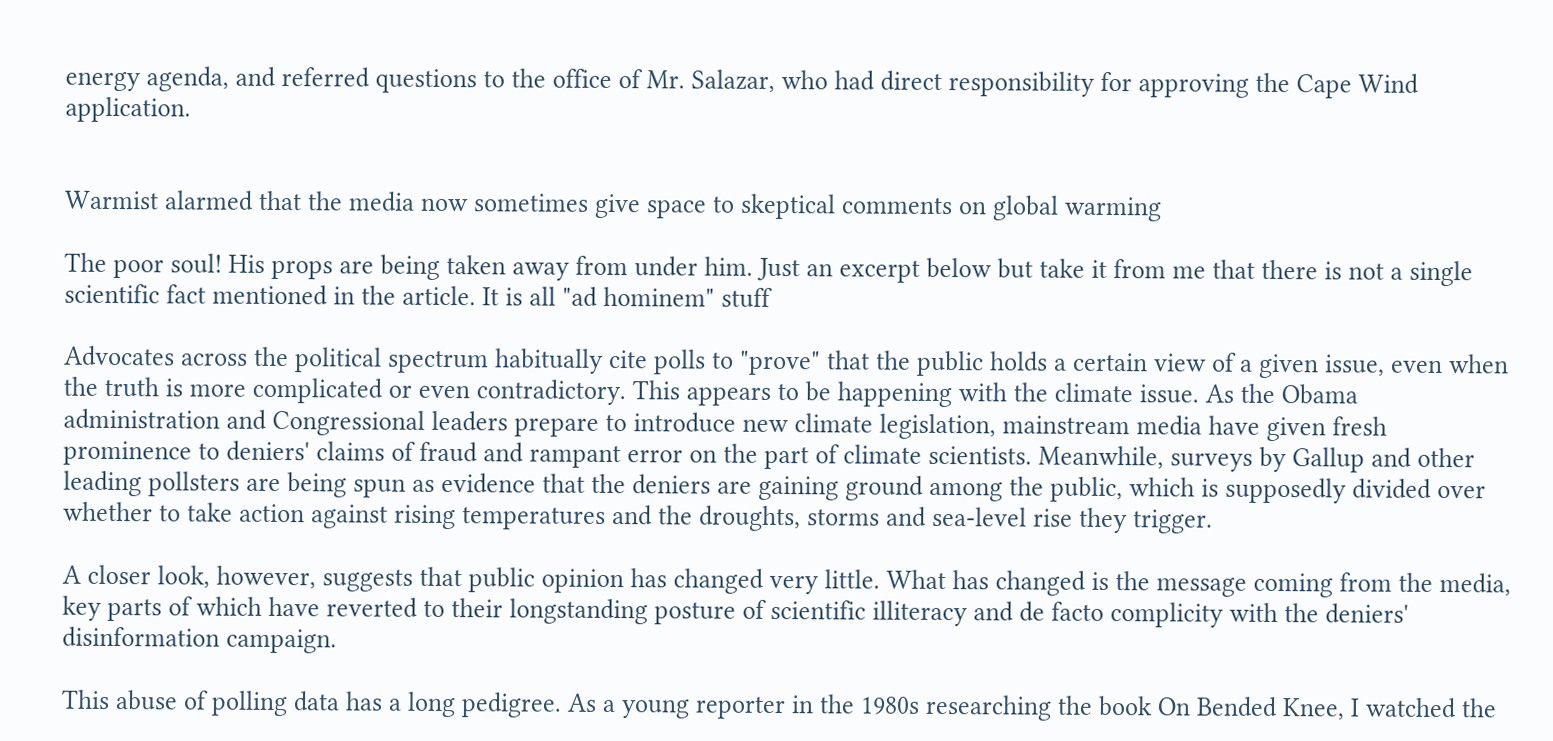energy agenda, and referred questions to the office of Mr. Salazar, who had direct responsibility for approving the Cape Wind application.


Warmist alarmed that the media now sometimes give space to skeptical comments on global warming

The poor soul! His props are being taken away from under him. Just an excerpt below but take it from me that there is not a single scientific fact mentioned in the article. It is all "ad hominem" stuff

Advocates across the political spectrum habitually cite polls to "prove" that the public holds a certain view of a given issue, even when the truth is more complicated or even contradictory. This appears to be happening with the climate issue. As the Obama administration and Congressional leaders prepare to introduce new climate legislation, mainstream media have given fresh prominence to deniers' claims of fraud and rampant error on the part of climate scientists. Meanwhile, surveys by Gallup and other leading pollsters are being spun as evidence that the deniers are gaining ground among the public, which is supposedly divided over whether to take action against rising temperatures and the droughts, storms and sea-level rise they trigger.

A closer look, however, suggests that public opinion has changed very little. What has changed is the message coming from the media, key parts of which have reverted to their longstanding posture of scientific illiteracy and de facto complicity with the deniers' disinformation campaign.

This abuse of polling data has a long pedigree. As a young reporter in the 1980s researching the book On Bended Knee, I watched the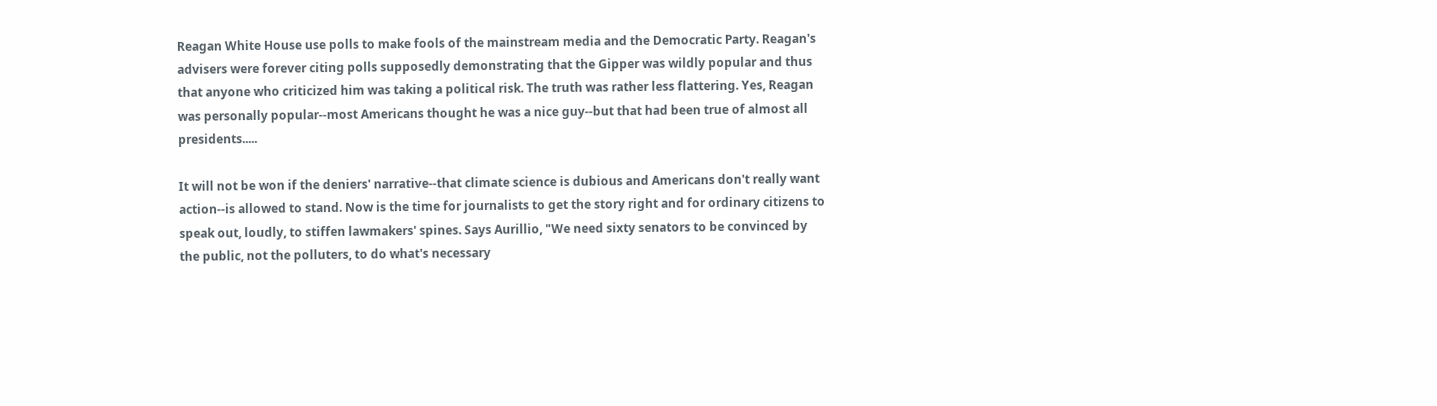Reagan White House use polls to make fools of the mainstream media and the Democratic Party. Reagan's advisers were forever citing polls supposedly demonstrating that the Gipper was wildly popular and thus that anyone who criticized him was taking a political risk. The truth was rather less flattering. Yes, Reagan was personally popular--most Americans thought he was a nice guy--but that had been true of almost all presidents.....

It will not be won if the deniers' narrative--that climate science is dubious and Americans don't really want action--is allowed to stand. Now is the time for journalists to get the story right and for ordinary citizens to speak out, loudly, to stiffen lawmakers' spines. Says Aurillio, "We need sixty senators to be convinced by the public, not the polluters, to do what's necessary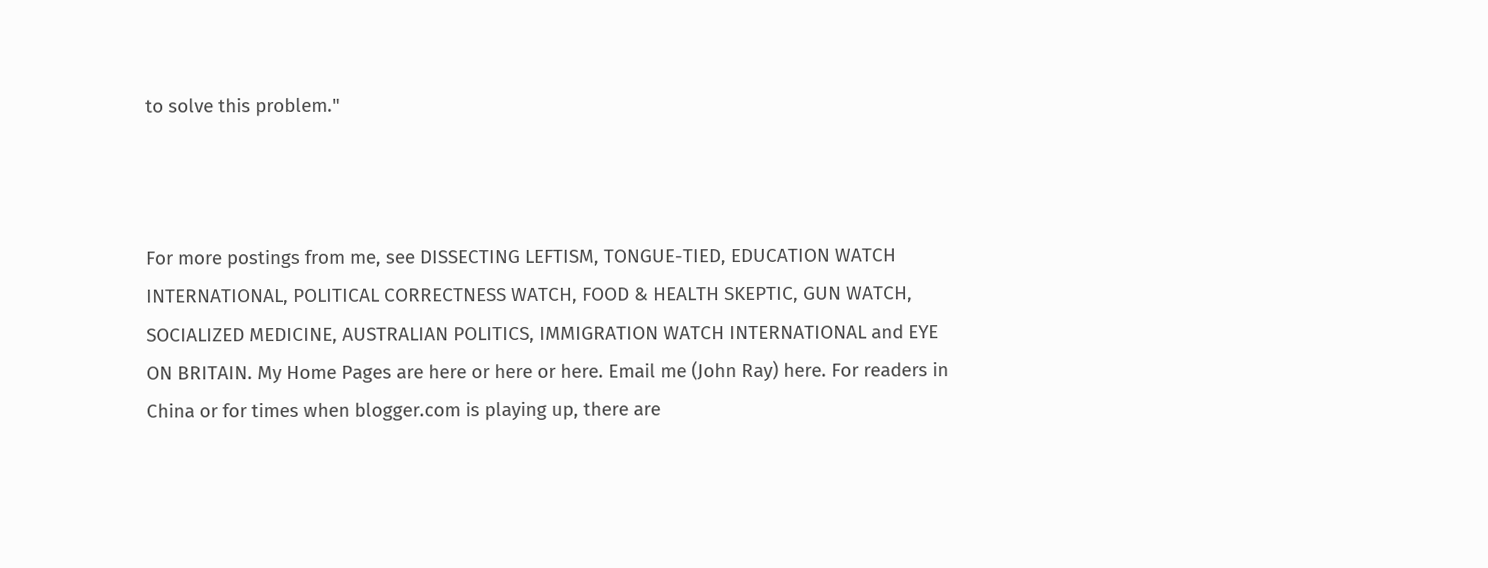to solve this problem."



For more postings from me, see DISSECTING LEFTISM, TONGUE-TIED, EDUCATION WATCH INTERNATIONAL, POLITICAL CORRECTNESS WATCH, FOOD & HEALTH SKEPTIC, GUN WATCH, SOCIALIZED MEDICINE, AUSTRALIAN POLITICS, IMMIGRATION WATCH INTERNATIONAL and EYE ON BRITAIN. My Home Pages are here or here or here. Email me (John Ray) here. For readers in China or for times when blogger.com is playing up, there are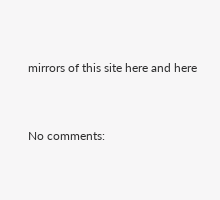mirrors of this site here and here


No comments: